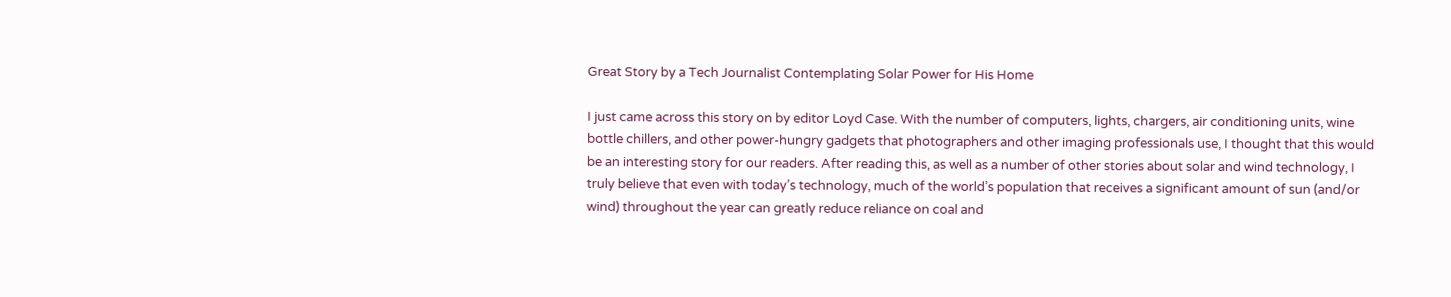Great Story by a Tech Journalist Contemplating Solar Power for His Home

I just came across this story on by editor Loyd Case. With the number of computers, lights, chargers, air conditioning units, wine bottle chillers, and other power-hungry gadgets that photographers and other imaging professionals use, I thought that this would be an interesting story for our readers. After reading this, as well as a number of other stories about solar and wind technology, I truly believe that even with today’s technology, much of the world’s population that receives a significant amount of sun (and/or wind) throughout the year can greatly reduce reliance on coal and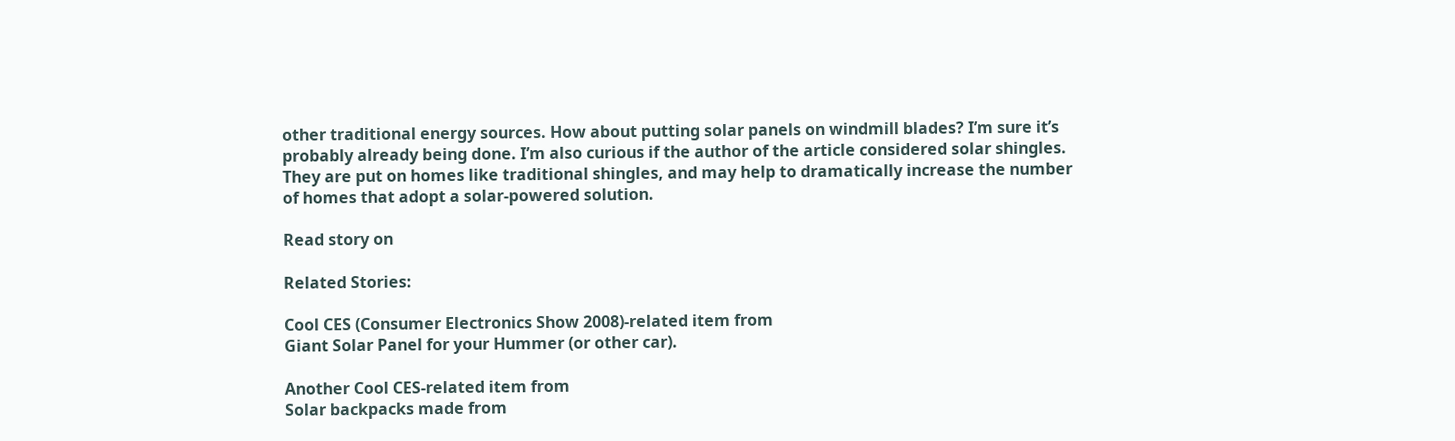other traditional energy sources. How about putting solar panels on windmill blades? I’m sure it’s probably already being done. I’m also curious if the author of the article considered solar shingles. They are put on homes like traditional shingles, and may help to dramatically increase the number of homes that adopt a solar-powered solution.

Read story on

Related Stories:

Cool CES (Consumer Electronics Show 2008)-related item from
Giant Solar Panel for your Hummer (or other car).

Another Cool CES-related item from
Solar backpacks made from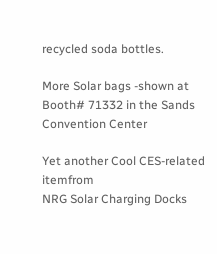recycled soda bottles.

More Solar bags -shown at Booth# 71332 in the Sands Convention Center

Yet another Cool CES-related itemfrom
NRG Solar Charging Docks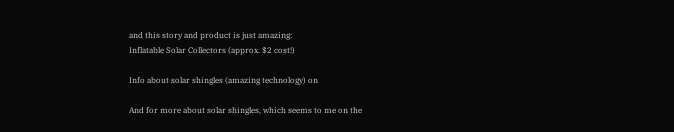and this story and product is just amazing:
Inflatable Solar Collectors (approx. $2 cost!)

Info about solar shingles (amazing technology) on

And for more about solar shingles, which seems to me on the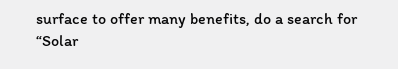surface to offer many benefits, do a search for “Solar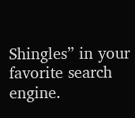Shingles” in your favorite search engine.